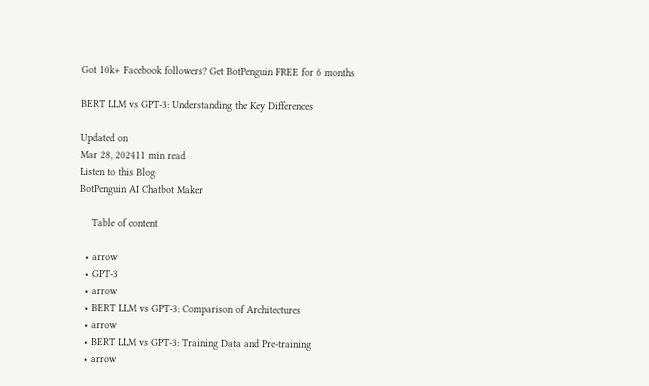Got 10k+ Facebook followers? Get BotPenguin FREE for 6 months

BERT LLM vs GPT-3: Understanding the Key Differences

Updated on
Mar 28, 202411 min read
Listen to this Blog
BotPenguin AI Chatbot Maker

    Table of content

  • arrow
  • GPT-3
  • arrow
  • BERT LLM vs GPT-3: Comparison of Architectures
  • arrow
  • BERT LLM vs GPT-3: Training Data and Pre-training
  • arrow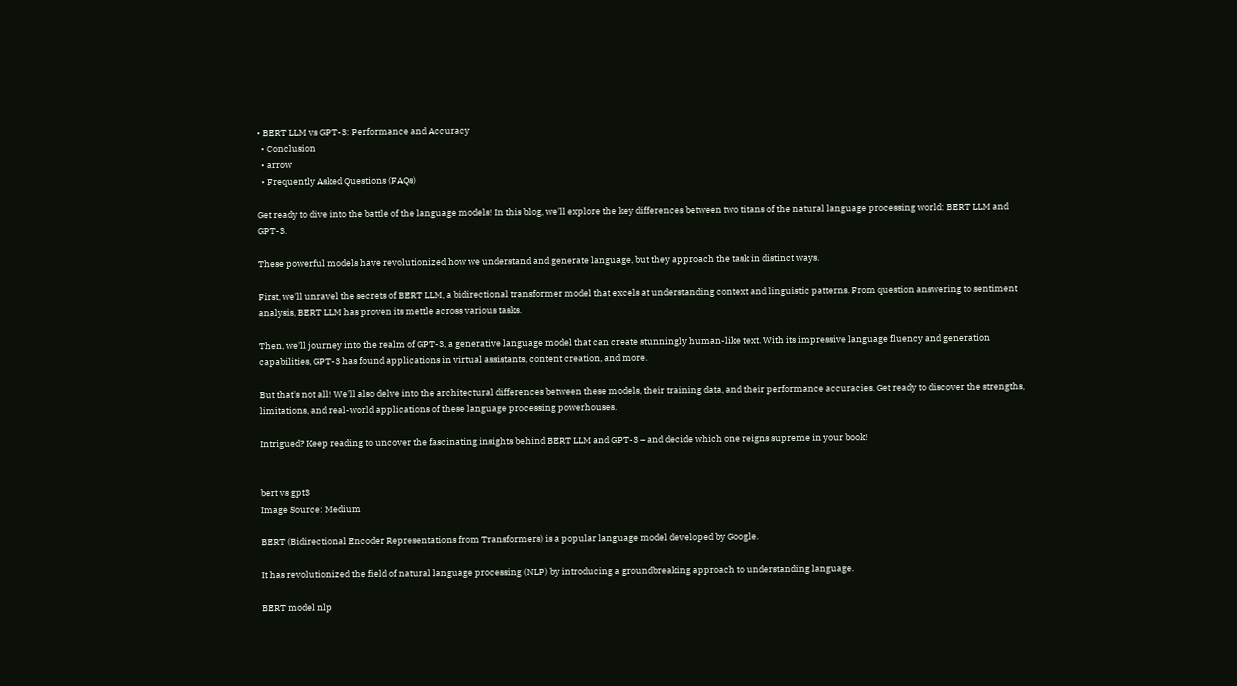• BERT LLM vs GPT-3: Performance and Accuracy
  • Conclusion
  • arrow
  • Frequently Asked Questions (FAQs)

Get ready to dive into the battle of the language models! In this blog, we'll explore the key differences between two titans of the natural language processing world: BERT LLM and GPT-3.

These powerful models have revolutionized how we understand and generate language, but they approach the task in distinct ways.

First, we'll unravel the secrets of BERT LLM, a bidirectional transformer model that excels at understanding context and linguistic patterns. From question answering to sentiment analysis, BERT LLM has proven its mettle across various tasks.

Then, we'll journey into the realm of GPT-3, a generative language model that can create stunningly human-like text. With its impressive language fluency and generation capabilities, GPT-3 has found applications in virtual assistants, content creation, and more.

But that's not all! We'll also delve into the architectural differences between these models, their training data, and their performance accuracies. Get ready to discover the strengths, limitations, and real-world applications of these language processing powerhouses.

Intrigued? Keep reading to uncover the fascinating insights behind BERT LLM and GPT-3 – and decide which one reigns supreme in your book!


bert vs gpt3
Image Source: Medium

BERT (Bidirectional Encoder Representations from Transformers) is a popular language model developed by Google.

It has revolutionized the field of natural language processing (NLP) by introducing a groundbreaking approach to understanding language.

BERT model nlp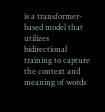is a transformer-based model that utilizes bidirectional training to capture the context and meaning of words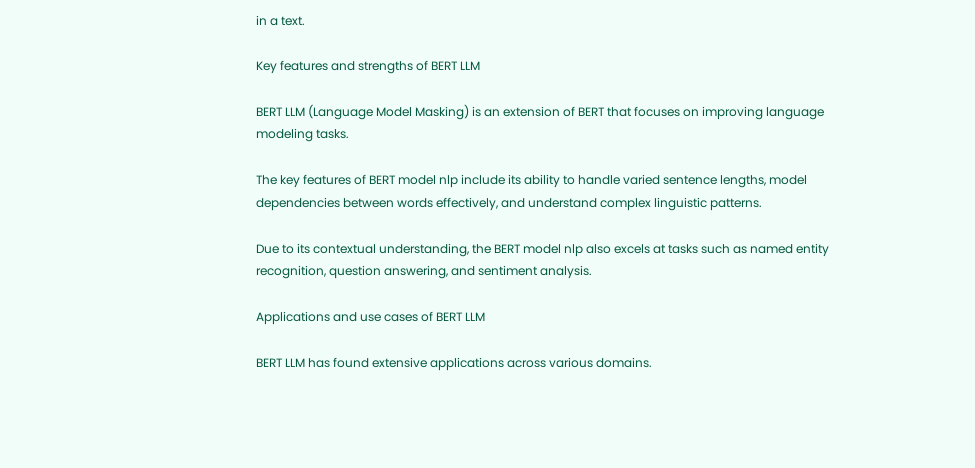in a text.

Key features and strengths of BERT LLM

BERT LLM (Language Model Masking) is an extension of BERT that focuses on improving language modeling tasks.

The key features of BERT model nlp include its ability to handle varied sentence lengths, model dependencies between words effectively, and understand complex linguistic patterns.

Due to its contextual understanding, the BERT model nlp also excels at tasks such as named entity recognition, question answering, and sentiment analysis.

Applications and use cases of BERT LLM

BERT LLM has found extensive applications across various domains.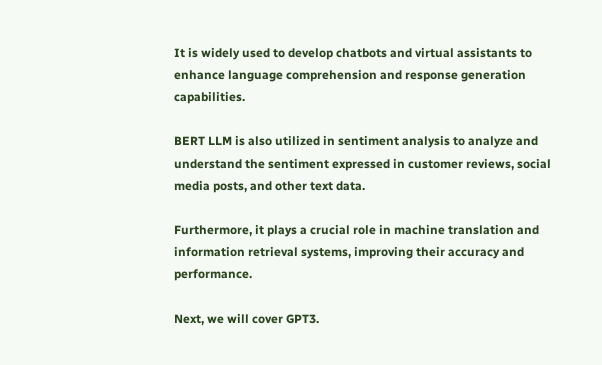It is widely used to develop chatbots and virtual assistants to enhance language comprehension and response generation capabilities.

BERT LLM is also utilized in sentiment analysis to analyze and understand the sentiment expressed in customer reviews, social media posts, and other text data.

Furthermore, it plays a crucial role in machine translation and information retrieval systems, improving their accuracy and performance.

Next, we will cover GPT3.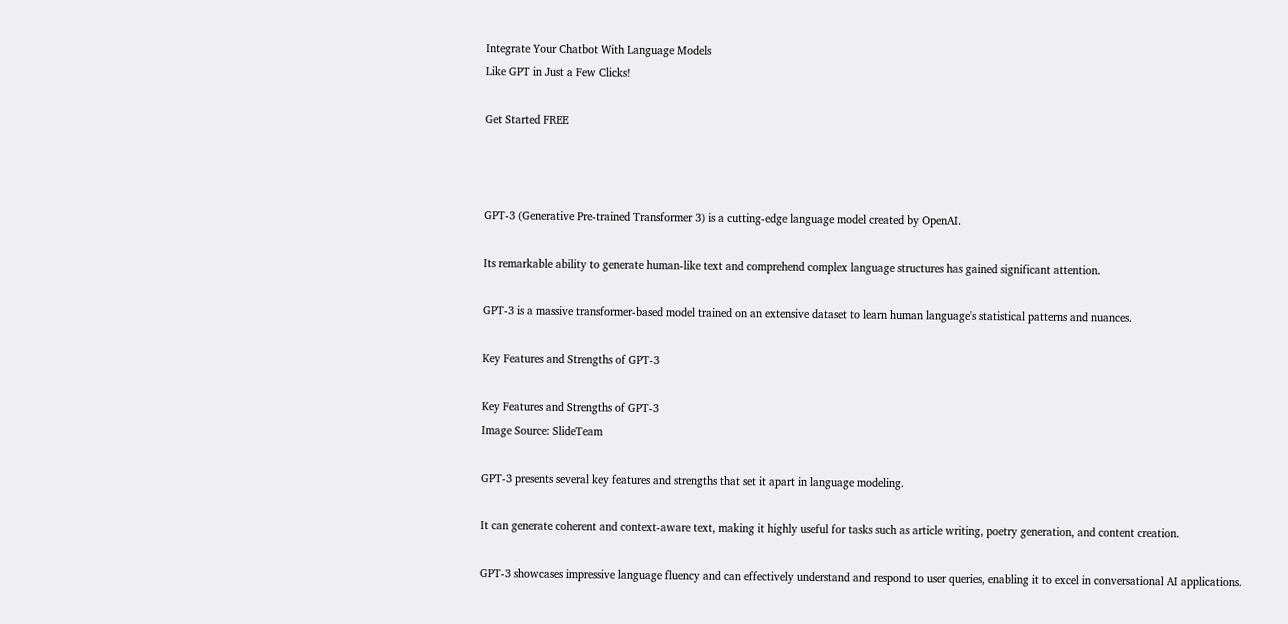Integrate Your Chatbot With Language Models
Like GPT in Just a Few Clicks!

Get Started FREE



GPT-3 (Generative Pre-trained Transformer 3) is a cutting-edge language model created by OpenAI.

Its remarkable ability to generate human-like text and comprehend complex language structures has gained significant attention.

GPT-3 is a massive transformer-based model trained on an extensive dataset to learn human language's statistical patterns and nuances.

Key Features and Strengths of GPT-3

Key Features and Strengths of GPT-3
Image Source: SlideTeam

GPT-3 presents several key features and strengths that set it apart in language modeling.

It can generate coherent and context-aware text, making it highly useful for tasks such as article writing, poetry generation, and content creation.

GPT-3 showcases impressive language fluency and can effectively understand and respond to user queries, enabling it to excel in conversational AI applications.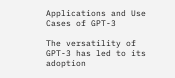Applications and Use Cases of GPT-3

The versatility of GPT-3 has led to its adoption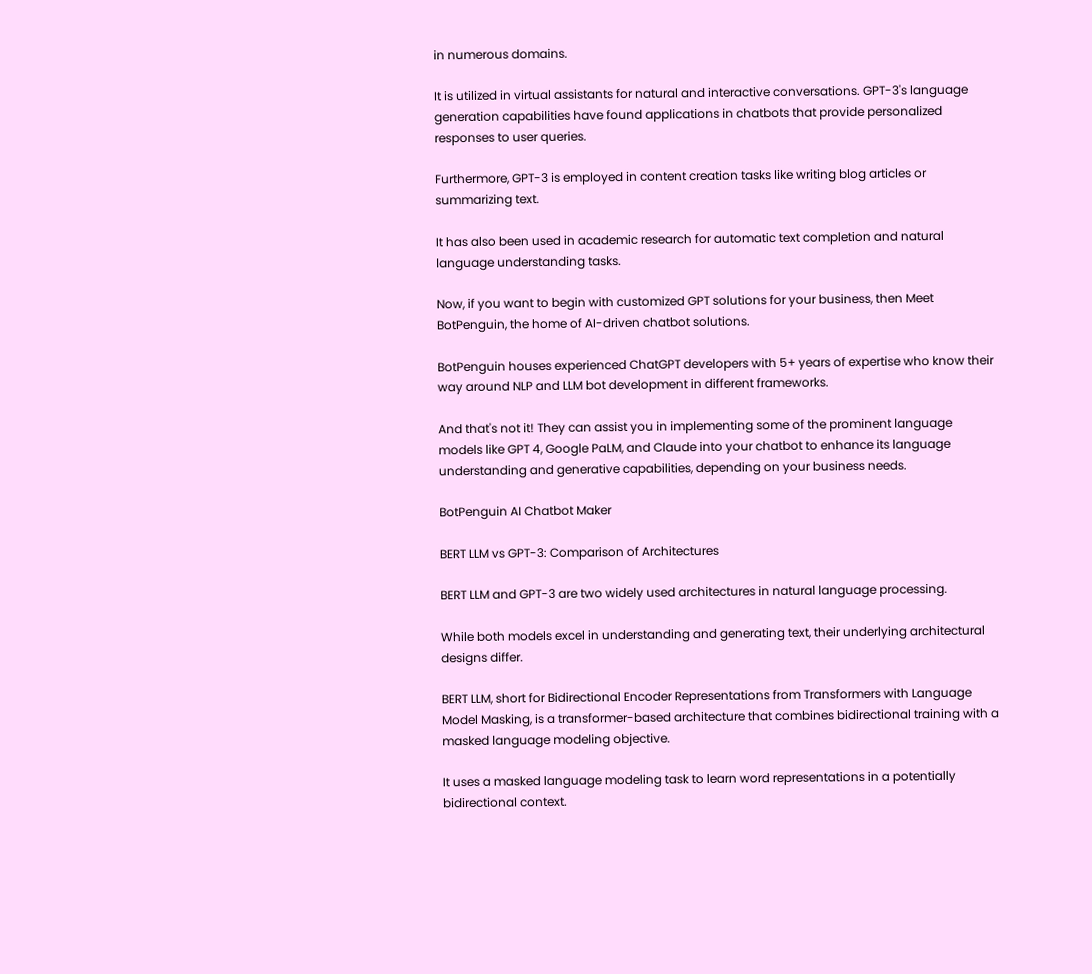in numerous domains.

It is utilized in virtual assistants for natural and interactive conversations. GPT-3's language generation capabilities have found applications in chatbots that provide personalized responses to user queries.

Furthermore, GPT-3 is employed in content creation tasks like writing blog articles or summarizing text.

It has also been used in academic research for automatic text completion and natural language understanding tasks.

Now, if you want to begin with customized GPT solutions for your business, then Meet BotPenguin, the home of AI-driven chatbot solutions.

BotPenguin houses experienced ChatGPT developers with 5+ years of expertise who know their way around NLP and LLM bot development in different frameworks.

And that's not it! They can assist you in implementing some of the prominent language models like GPT 4, Google PaLM, and Claude into your chatbot to enhance its language understanding and generative capabilities, depending on your business needs.

BotPenguin AI Chatbot Maker

BERT LLM vs GPT-3: Comparison of Architectures

BERT LLM and GPT-3 are two widely used architectures in natural language processing.

While both models excel in understanding and generating text, their underlying architectural designs differ.

BERT LLM, short for Bidirectional Encoder Representations from Transformers with Language Model Masking, is a transformer-based architecture that combines bidirectional training with a masked language modeling objective.

It uses a masked language modeling task to learn word representations in a potentially bidirectional context.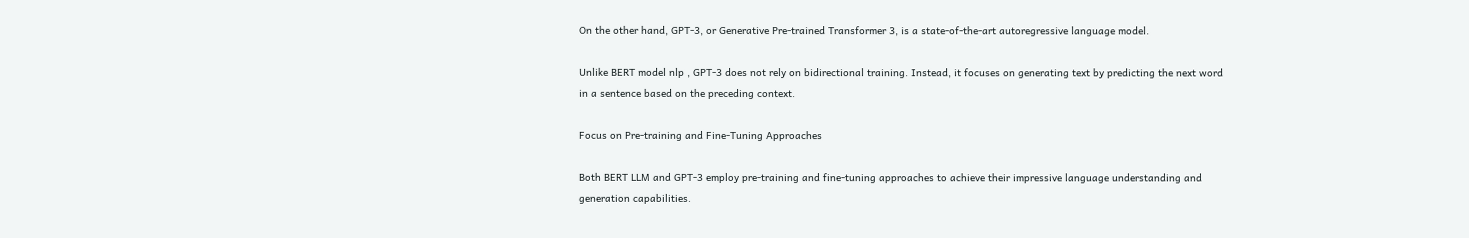On the other hand, GPT-3, or Generative Pre-trained Transformer 3, is a state-of-the-art autoregressive language model.

Unlike BERT model nlp , GPT-3 does not rely on bidirectional training. Instead, it focuses on generating text by predicting the next word in a sentence based on the preceding context.

Focus on Pre-training and Fine-Tuning Approaches

Both BERT LLM and GPT-3 employ pre-training and fine-tuning approaches to achieve their impressive language understanding and generation capabilities.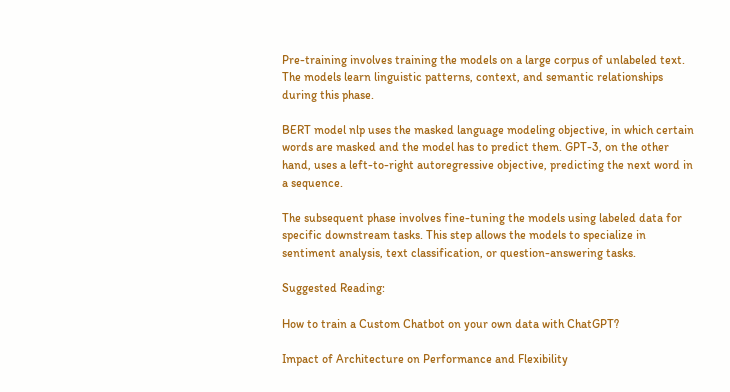Pre-training involves training the models on a large corpus of unlabeled text. The models learn linguistic patterns, context, and semantic relationships during this phase.

BERT model nlp uses the masked language modeling objective, in which certain words are masked and the model has to predict them. GPT-3, on the other hand, uses a left-to-right autoregressive objective, predicting the next word in a sequence.

The subsequent phase involves fine-tuning the models using labeled data for specific downstream tasks. This step allows the models to specialize in sentiment analysis, text classification, or question-answering tasks.

Suggested Reading:

How to train a Custom Chatbot on your own data with ChatGPT?

Impact of Architecture on Performance and Flexibility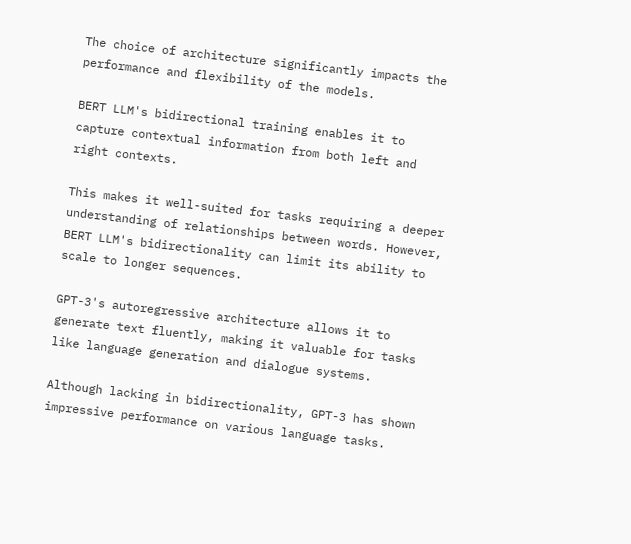The choice of architecture significantly impacts the performance and flexibility of the models.

BERT LLM's bidirectional training enables it to capture contextual information from both left and right contexts.

This makes it well-suited for tasks requiring a deeper understanding of relationships between words. However, BERT LLM's bidirectionality can limit its ability to scale to longer sequences.

GPT-3's autoregressive architecture allows it to generate text fluently, making it valuable for tasks like language generation and dialogue systems.

Although lacking in bidirectionality, GPT-3 has shown impressive performance on various language tasks.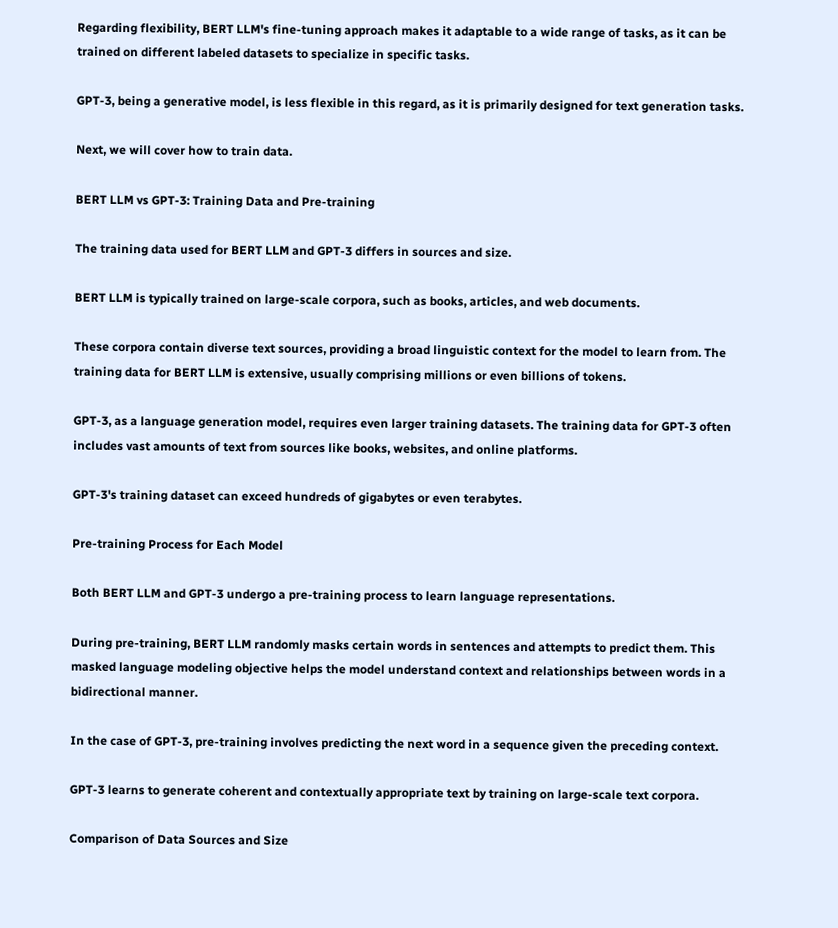Regarding flexibility, BERT LLM's fine-tuning approach makes it adaptable to a wide range of tasks, as it can be trained on different labeled datasets to specialize in specific tasks.

GPT-3, being a generative model, is less flexible in this regard, as it is primarily designed for text generation tasks.

Next, we will cover how to train data.

BERT LLM vs GPT-3: Training Data and Pre-training

The training data used for BERT LLM and GPT-3 differs in sources and size.

BERT LLM is typically trained on large-scale corpora, such as books, articles, and web documents.

These corpora contain diverse text sources, providing a broad linguistic context for the model to learn from. The training data for BERT LLM is extensive, usually comprising millions or even billions of tokens.

GPT-3, as a language generation model, requires even larger training datasets. The training data for GPT-3 often includes vast amounts of text from sources like books, websites, and online platforms.

GPT-3's training dataset can exceed hundreds of gigabytes or even terabytes.

Pre-training Process for Each Model

Both BERT LLM and GPT-3 undergo a pre-training process to learn language representations.

During pre-training, BERT LLM randomly masks certain words in sentences and attempts to predict them. This masked language modeling objective helps the model understand context and relationships between words in a bidirectional manner.

In the case of GPT-3, pre-training involves predicting the next word in a sequence given the preceding context.

GPT-3 learns to generate coherent and contextually appropriate text by training on large-scale text corpora.

Comparison of Data Sources and Size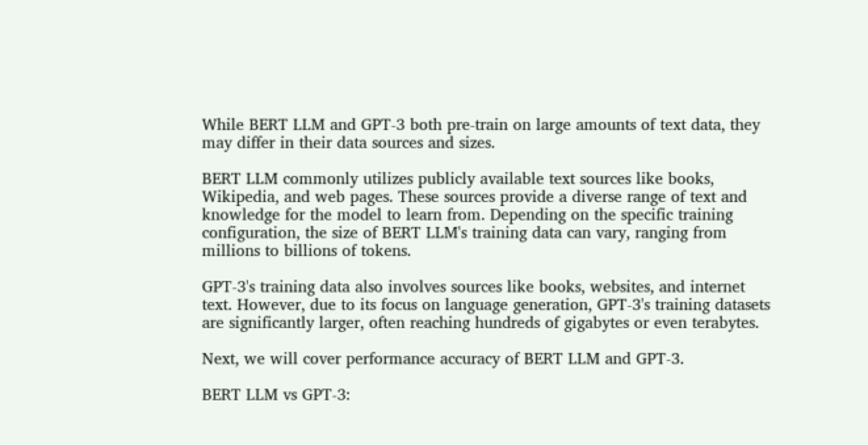While BERT LLM and GPT-3 both pre-train on large amounts of text data, they may differ in their data sources and sizes.

BERT LLM commonly utilizes publicly available text sources like books, Wikipedia, and web pages. These sources provide a diverse range of text and knowledge for the model to learn from. Depending on the specific training configuration, the size of BERT LLM's training data can vary, ranging from millions to billions of tokens.

GPT-3's training data also involves sources like books, websites, and internet text. However, due to its focus on language generation, GPT-3's training datasets are significantly larger, often reaching hundreds of gigabytes or even terabytes.

Next, we will cover performance accuracy of BERT LLM and GPT-3.

BERT LLM vs GPT-3: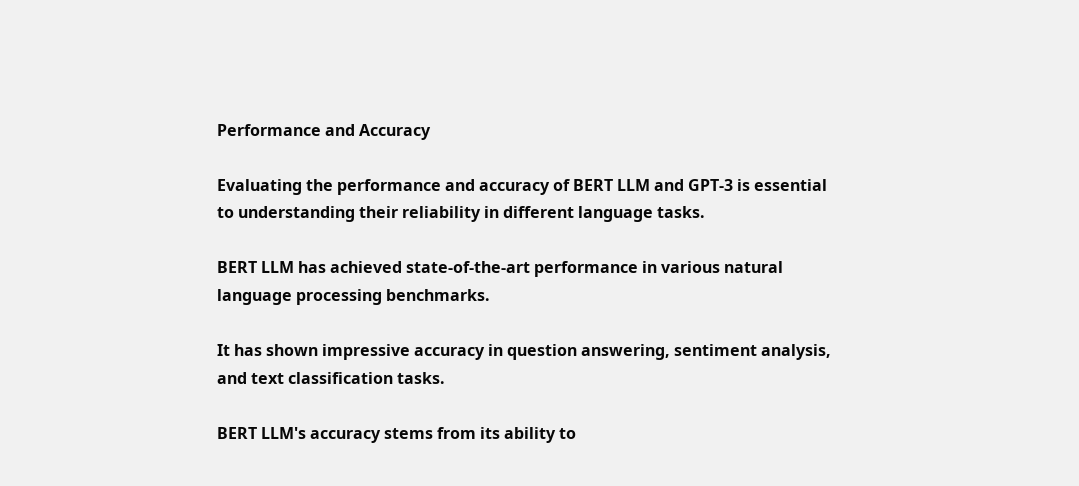Performance and Accuracy

Evaluating the performance and accuracy of BERT LLM and GPT-3 is essential to understanding their reliability in different language tasks.

BERT LLM has achieved state-of-the-art performance in various natural language processing benchmarks.

It has shown impressive accuracy in question answering, sentiment analysis, and text classification tasks.

BERT LLM's accuracy stems from its ability to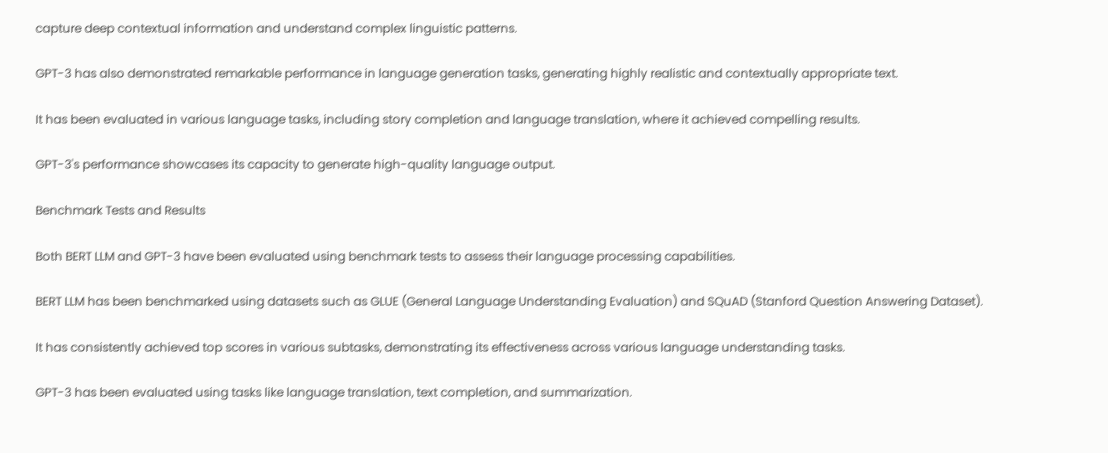capture deep contextual information and understand complex linguistic patterns.

GPT-3 has also demonstrated remarkable performance in language generation tasks, generating highly realistic and contextually appropriate text.

It has been evaluated in various language tasks, including story completion and language translation, where it achieved compelling results.

GPT-3's performance showcases its capacity to generate high-quality language output.

Benchmark Tests and Results

Both BERT LLM and GPT-3 have been evaluated using benchmark tests to assess their language processing capabilities.

BERT LLM has been benchmarked using datasets such as GLUE (General Language Understanding Evaluation) and SQuAD (Stanford Question Answering Dataset).

It has consistently achieved top scores in various subtasks, demonstrating its effectiveness across various language understanding tasks.

GPT-3 has been evaluated using tasks like language translation, text completion, and summarization.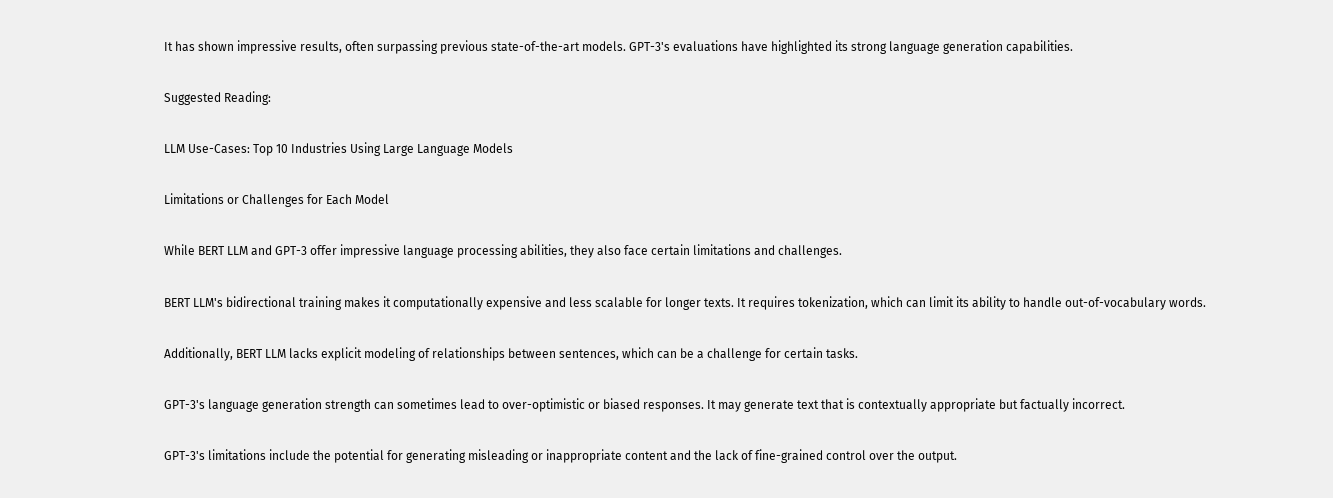It has shown impressive results, often surpassing previous state-of-the-art models. GPT-3's evaluations have highlighted its strong language generation capabilities.

Suggested Reading:

LLM Use-Cases: Top 10 Industries Using Large Language Models

Limitations or Challenges for Each Model

While BERT LLM and GPT-3 offer impressive language processing abilities, they also face certain limitations and challenges.

BERT LLM's bidirectional training makes it computationally expensive and less scalable for longer texts. It requires tokenization, which can limit its ability to handle out-of-vocabulary words.

Additionally, BERT LLM lacks explicit modeling of relationships between sentences, which can be a challenge for certain tasks.

GPT-3's language generation strength can sometimes lead to over-optimistic or biased responses. It may generate text that is contextually appropriate but factually incorrect.

GPT-3's limitations include the potential for generating misleading or inappropriate content and the lack of fine-grained control over the output.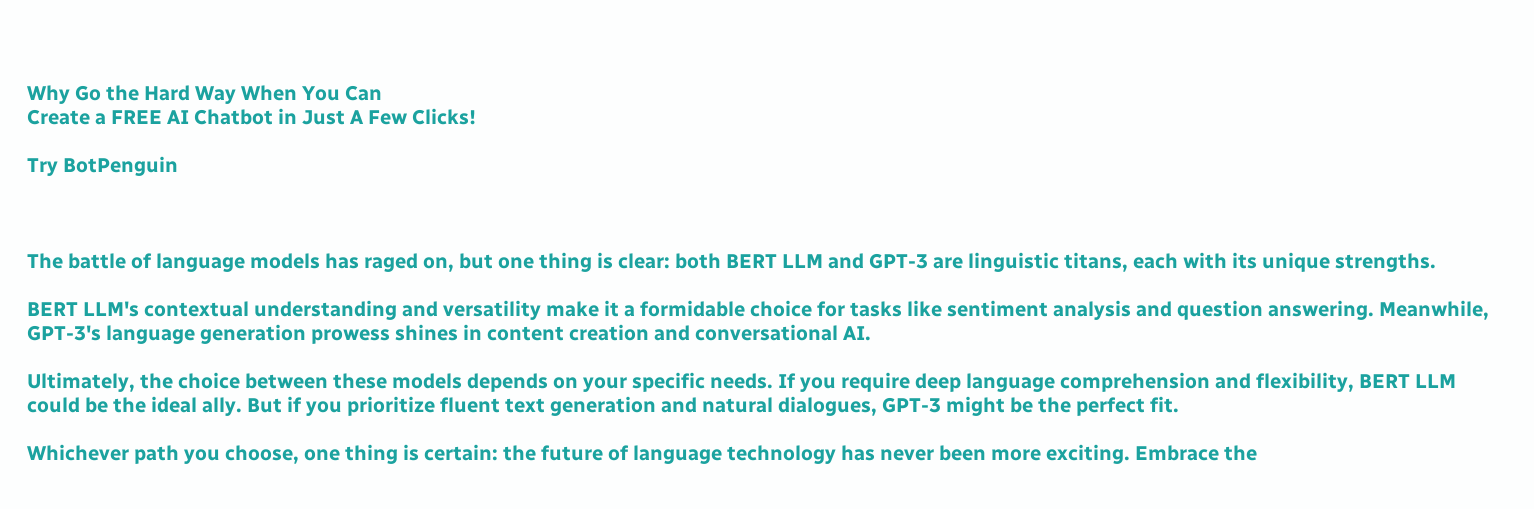Why Go the Hard Way When You Can
Create a FREE AI Chatbot in Just A Few Clicks!

Try BotPenguin



The battle of language models has raged on, but one thing is clear: both BERT LLM and GPT-3 are linguistic titans, each with its unique strengths.

BERT LLM's contextual understanding and versatility make it a formidable choice for tasks like sentiment analysis and question answering. Meanwhile, GPT-3's language generation prowess shines in content creation and conversational AI.

Ultimately, the choice between these models depends on your specific needs. If you require deep language comprehension and flexibility, BERT LLM could be the ideal ally. But if you prioritize fluent text generation and natural dialogues, GPT-3 might be the perfect fit.

Whichever path you choose, one thing is certain: the future of language technology has never been more exciting. Embrace the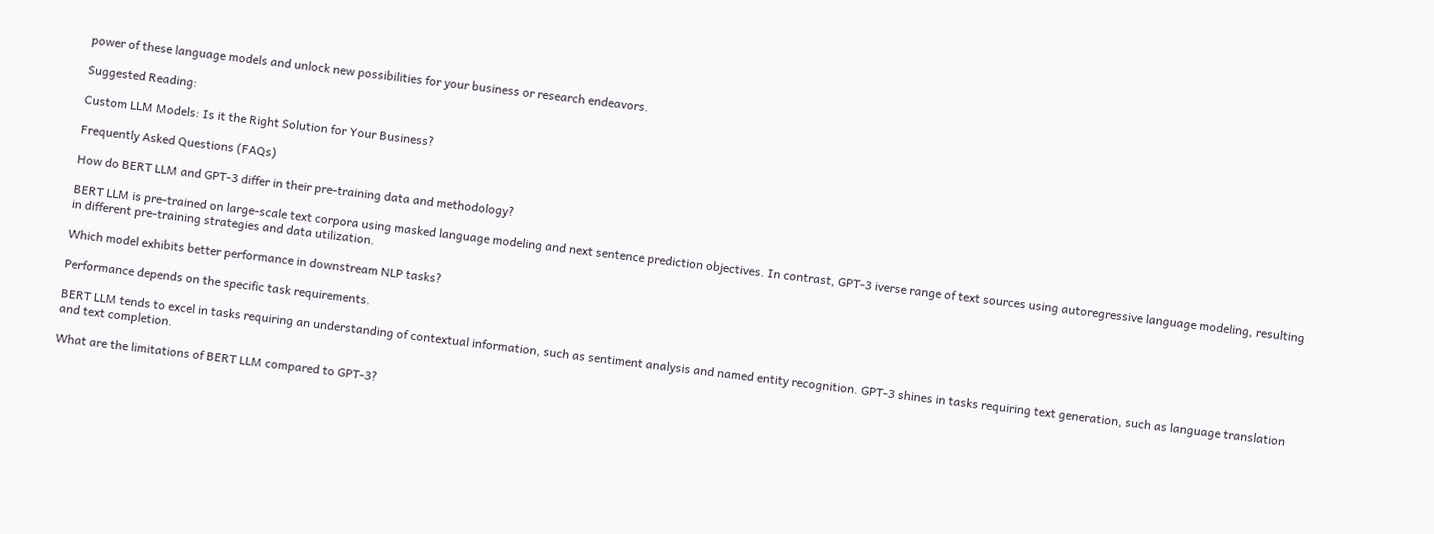power of these language models and unlock new possibilities for your business or research endeavors.

Suggested Reading:

Custom LLM Models: Is it the Right Solution for Your Business?

Frequently Asked Questions (FAQs)

How do BERT LLM and GPT-3 differ in their pre-training data and methodology?

BERT LLM is pre-trained on large-scale text corpora using masked language modeling and next sentence prediction objectives. In contrast, GPT-3 iverse range of text sources using autoregressive language modeling, resulting in different pre-training strategies and data utilization.

Which model exhibits better performance in downstream NLP tasks?

Performance depends on the specific task requirements.

BERT LLM tends to excel in tasks requiring an understanding of contextual information, such as sentiment analysis and named entity recognition. GPT-3 shines in tasks requiring text generation, such as language translation and text completion.

What are the limitations of BERT LLM compared to GPT-3?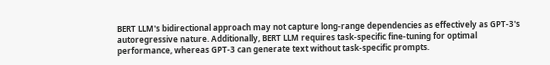BERT LLM's bidirectional approach may not capture long-range dependencies as effectively as GPT-3's autoregressive nature. Additionally, BERT LLM requires task-specific fine-tuning for optimal performance, whereas GPT-3 can generate text without task-specific prompts.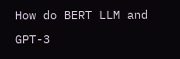How do BERT LLM and GPT-3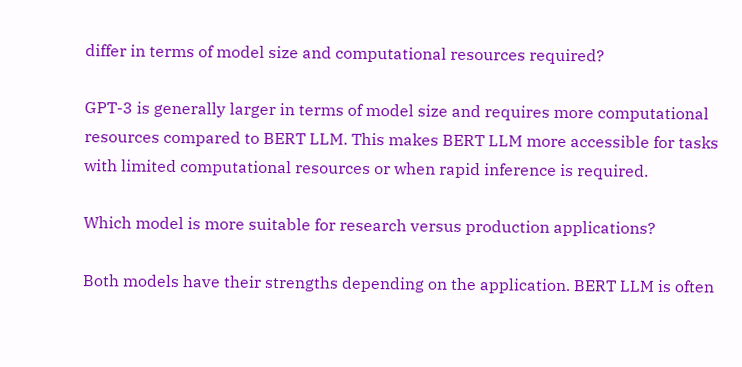differ in terms of model size and computational resources required?

GPT-3 is generally larger in terms of model size and requires more computational resources compared to BERT LLM. This makes BERT LLM more accessible for tasks with limited computational resources or when rapid inference is required.

Which model is more suitable for research versus production applications?

Both models have their strengths depending on the application. BERT LLM is often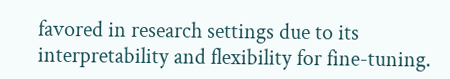favored in research settings due to its interpretability and flexibility for fine-tuning.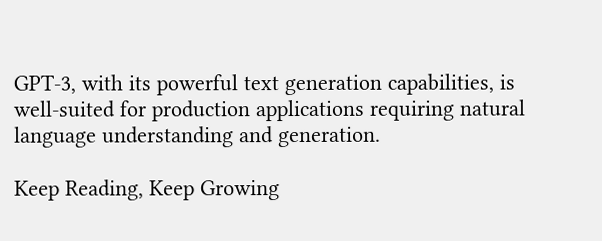GPT-3, with its powerful text generation capabilities, is well-suited for production applications requiring natural language understanding and generation.

Keep Reading, Keep Growing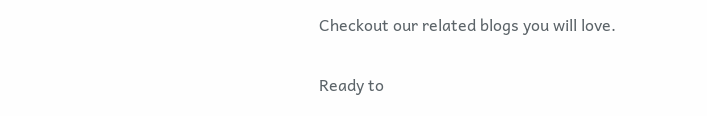Checkout our related blogs you will love.

Ready to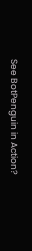See BotPenguin in Action?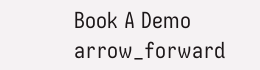Book A Demo arrow_forward